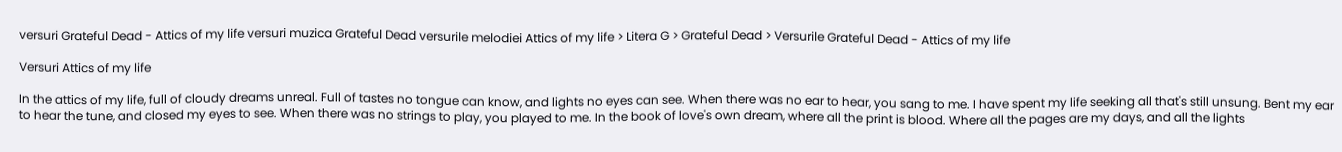versuri Grateful Dead - Attics of my life versuri muzica Grateful Dead versurile melodiei Attics of my life > Litera G > Grateful Dead > Versurile Grateful Dead - Attics of my life

Versuri Attics of my life

In the attics of my life, full of cloudy dreams unreal. Full of tastes no tongue can know, and lights no eyes can see. When there was no ear to hear, you sang to me. I have spent my life seeking all that's still unsung. Bent my ear to hear the tune, and closed my eyes to see. When there was no strings to play, you played to me. In the book of love's own dream, where all the print is blood. Where all the pages are my days, and all the lights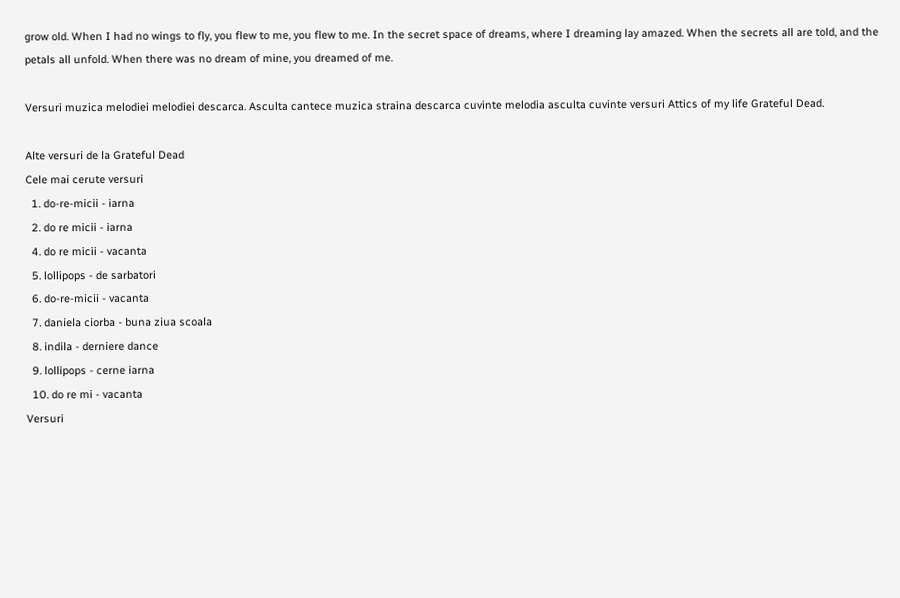grow old. When I had no wings to fly, you flew to me, you flew to me. In the secret space of dreams, where I dreaming lay amazed. When the secrets all are told, and the petals all unfold. When there was no dream of mine, you dreamed of me.

Versuri muzica melodiei melodiei descarca. Asculta cantece muzica straina descarca cuvinte melodia asculta cuvinte versuri Attics of my life Grateful Dead.

Alte versuri de la Grateful Dead
Cele mai cerute versuri
  1. do-re-micii - iarna
  2. do re micii - iarna
  4. do re micii - vacanta
  5. lollipops - de sarbatori
  6. do-re-micii - vacanta
  7. daniela ciorba - buna ziua scoala
  8. indila - derniere dance
  9. lollipops - cerne iarna
  10. do re mi - vacanta
Versuri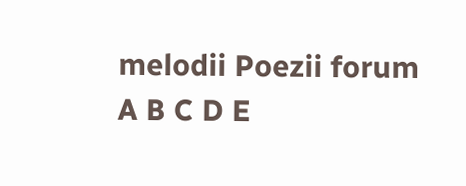melodii Poezii forum
A B C D E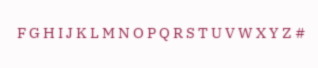F G H I J K L M N O P Q R S T U V W X Y Z #